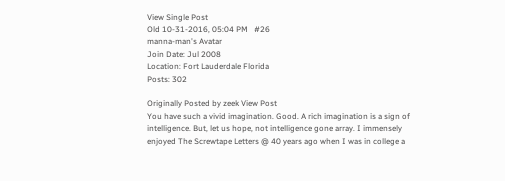View Single Post
Old 10-31-2016, 05:04 PM   #26
manna-man's Avatar
Join Date: Jul 2008
Location: Fort Lauderdale Florida
Posts: 302

Originally Posted by zeek View Post
You have such a vivid imagination. Good. A rich imagination is a sign of intelligence. But, let us hope, not intelligence gone array. I immensely enjoyed The Screwtape Letters @ 40 years ago when I was in college a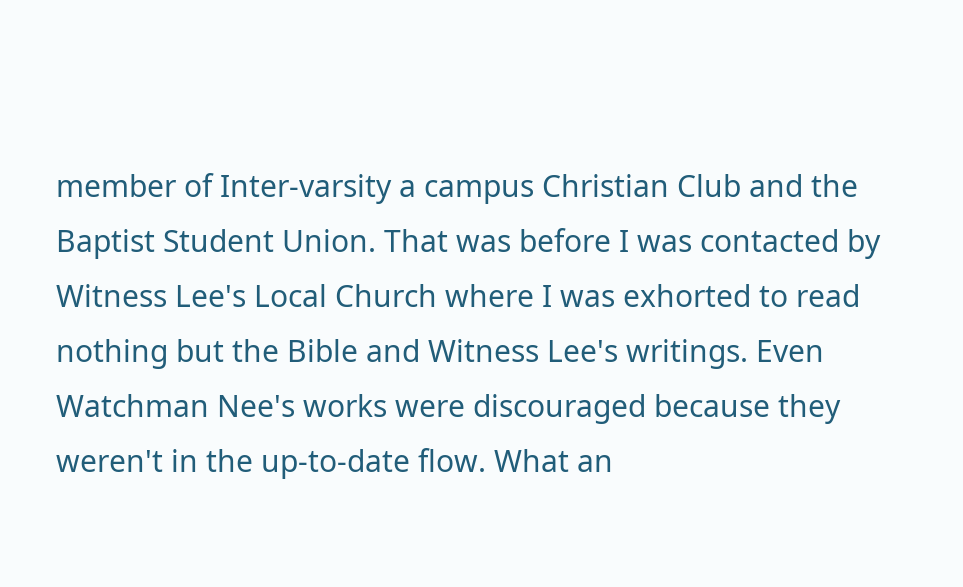member of Inter-varsity a campus Christian Club and the Baptist Student Union. That was before I was contacted by Witness Lee's Local Church where I was exhorted to read nothing but the Bible and Witness Lee's writings. Even Watchman Nee's works were discouraged because they weren't in the up-to-date flow. What an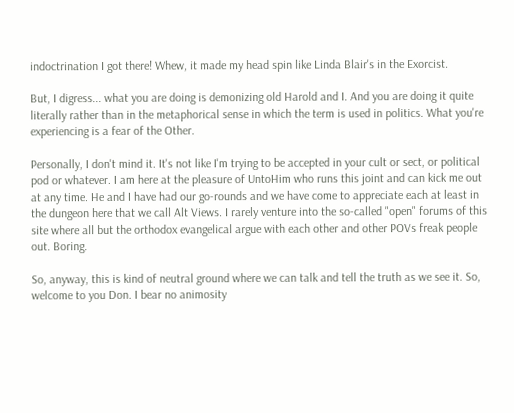indoctrination I got there! Whew, it made my head spin like Linda Blair's in the Exorcist.

But, I digress... what you are doing is demonizing old Harold and I. And you are doing it quite literally rather than in the metaphorical sense in which the term is used in politics. What you're experiencing is a fear of the Other.

Personally, I don't mind it. It's not like I'm trying to be accepted in your cult or sect, or political pod or whatever. I am here at the pleasure of UntoHim who runs this joint and can kick me out at any time. He and I have had our go-rounds and we have come to appreciate each at least in the dungeon here that we call Alt Views. I rarely venture into the so-called "open" forums of this site where all but the orthodox evangelical argue with each other and other POVs freak people out. Boring.

So, anyway, this is kind of neutral ground where we can talk and tell the truth as we see it. So, welcome to you Don. I bear no animosity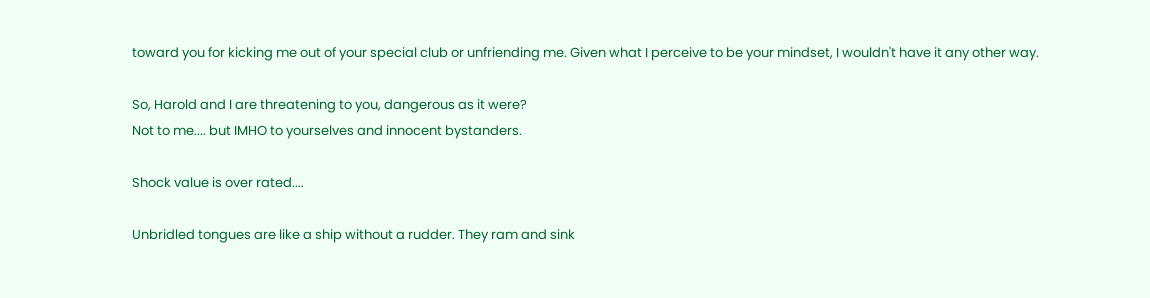toward you for kicking me out of your special club or unfriending me. Given what I perceive to be your mindset, I wouldn't have it any other way.

So, Harold and I are threatening to you, dangerous as it were?
Not to me.... but IMHO to yourselves and innocent bystanders.

Shock value is over rated....

Unbridled tongues are like a ship without a rudder. They ram and sink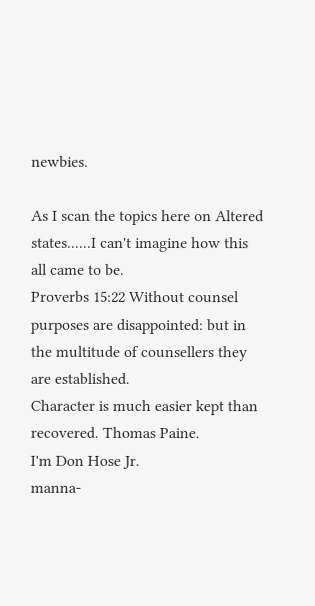newbies.

As I scan the topics here on Altered states......I can't imagine how this all came to be.
Proverbs 15:22 Without counsel purposes are disappointed: but in the multitude of counsellers they are established.
Character is much easier kept than recovered. Thomas Paine.
I'm Don Hose Jr.
manna-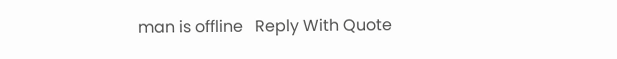man is offline   Reply With Quote